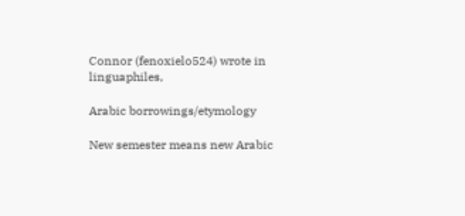Connor (fenoxielo524) wrote in linguaphiles,

Arabic borrowings/etymology

New semester means new Arabic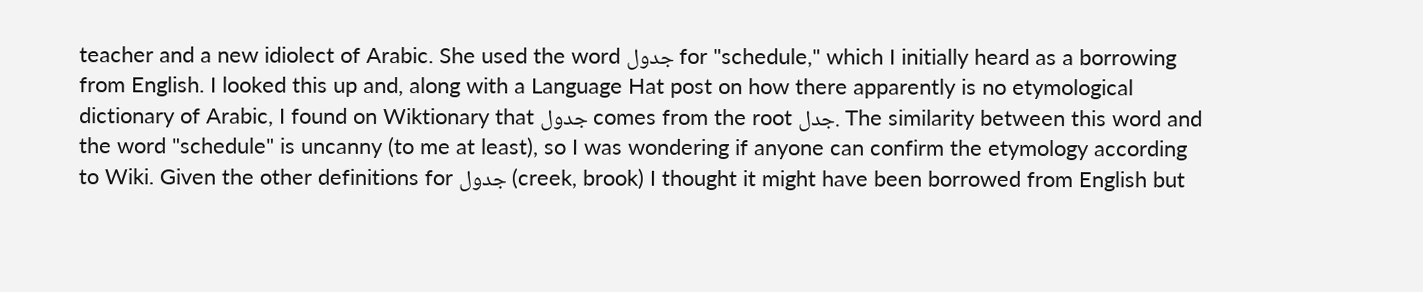teacher and a new idiolect of Arabic. She used the word جدول for "schedule," which I initially heard as a borrowing from English. I looked this up and, along with a Language Hat post on how there apparently is no etymological dictionary of Arabic, I found on Wiktionary that جدول comes from the root جدل. The similarity between this word and the word "schedule" is uncanny (to me at least), so I was wondering if anyone can confirm the etymology according to Wiki. Given the other definitions for جدول (creek, brook) I thought it might have been borrowed from English but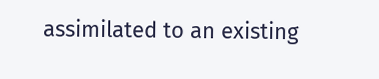assimilated to an existing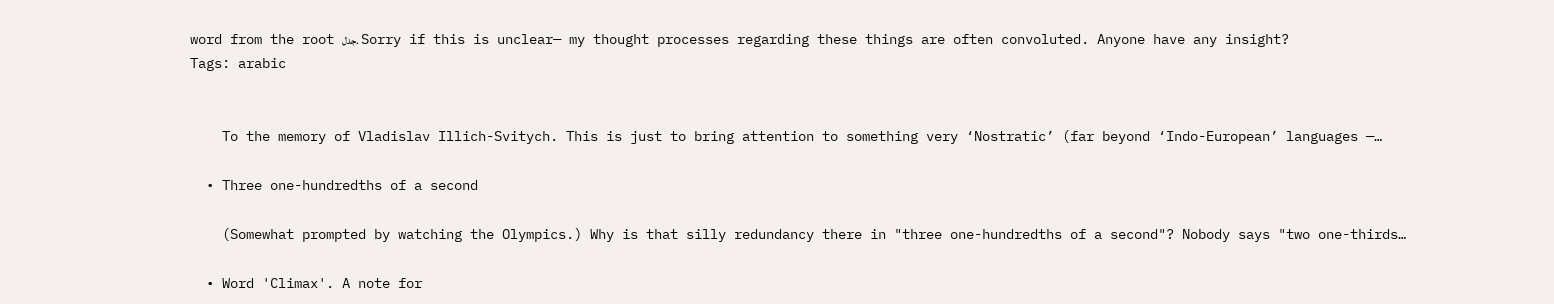word from the root جدل. Sorry if this is unclear— my thought processes regarding these things are often convoluted. Anyone have any insight?
Tags: arabic


    To the memory of Vladislav Illich-Svitych. This is just to bring attention to something very ‘Nostratic’ (far beyond ‘Indo-European’ languages —…

  • Three one-hundredths of a second

    (Somewhat prompted by watching the Olympics.) Why is that silly redundancy there in "three one-hundredths of a second"? Nobody says "two one-thirds…

  • Word 'Climax'. A note for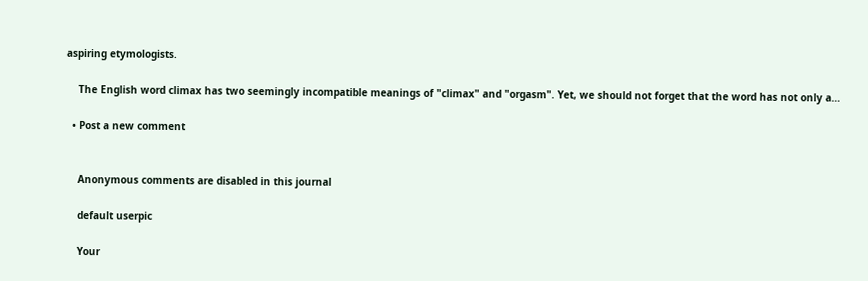aspiring etymologists.

    The English word climax has two seemingly incompatible meanings of "climax" and "orgasm". Yet, we should not forget that the word has not only a…

  • Post a new comment


    Anonymous comments are disabled in this journal

    default userpic

    Your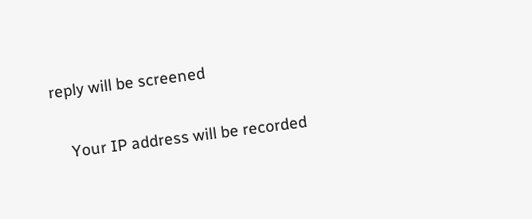reply will be screened

    Your IP address will be recorded